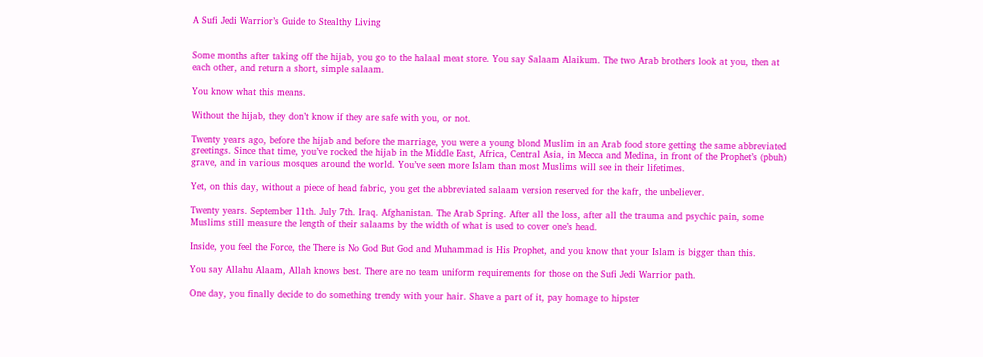A Sufi Jedi Warrior’s Guide to Stealthy Living


Some months after taking off the hijab, you go to the halaal meat store. You say Salaam Alaikum. The two Arab brothers look at you, then at each other, and return a short, simple salaam.

You know what this means.

Without the hijab, they don’t know if they are safe with you, or not.

Twenty years ago, before the hijab and before the marriage, you were a young blond Muslim in an Arab food store getting the same abbreviated greetings. Since that time, you’ve rocked the hijab in the Middle East, Africa, Central Asia, in Mecca and Medina, in front of the Prophet’s (pbuh) grave, and in various mosques around the world. You’ve seen more Islam than most Muslims will see in their lifetimes.

Yet, on this day, without a piece of head fabric, you get the abbreviated salaam version reserved for the kafr, the unbeliever.

Twenty years. September 11th. July 7th. Iraq. Afghanistan. The Arab Spring. After all the loss, after all the trauma and psychic pain, some Muslims still measure the length of their salaams by the width of what is used to cover one’s head.

Inside, you feel the Force, the There is No God But God and Muhammad is His Prophet, and you know that your Islam is bigger than this.

You say Allahu Alaam, Allah knows best. There are no team uniform requirements for those on the Sufi Jedi Warrior path.

One day, you finally decide to do something trendy with your hair. Shave a part of it, pay homage to hipster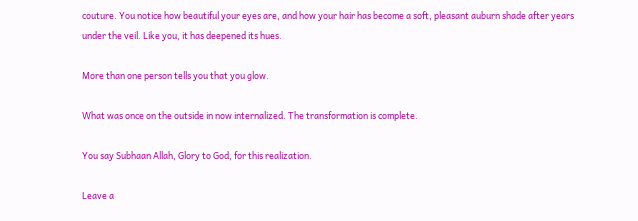couture. You notice how beautiful your eyes are, and how your hair has become a soft, pleasant auburn shade after years under the veil. Like you, it has deepened its hues.

More than one person tells you that you glow.

What was once on the outside in now internalized. The transformation is complete.

You say Subhaan Allah, Glory to God, for this realization.

Leave a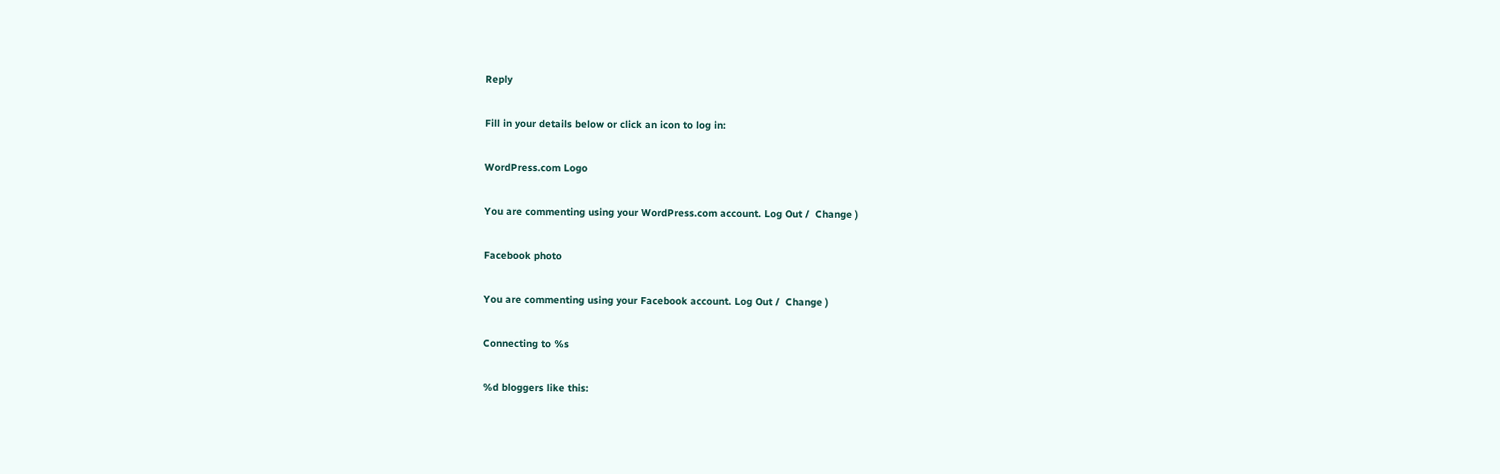Reply

Fill in your details below or click an icon to log in:

WordPress.com Logo

You are commenting using your WordPress.com account. Log Out /  Change )

Facebook photo

You are commenting using your Facebook account. Log Out /  Change )

Connecting to %s

%d bloggers like this: